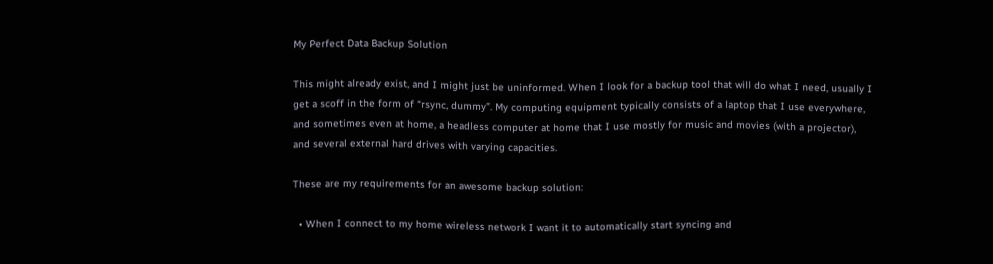My Perfect Data Backup Solution

This might already exist, and I might just be uninformed. When I look for a backup tool that will do what I need, usually I get a scoff in the form of “rsync, dummy”. My computing equipment typically consists of a laptop that I use everywhere, and sometimes even at home, a headless computer at home that I use mostly for music and movies (with a projector), and several external hard drives with varying capacities.

These are my requirements for an awesome backup solution:

  • When I connect to my home wireless network I want it to automatically start syncing and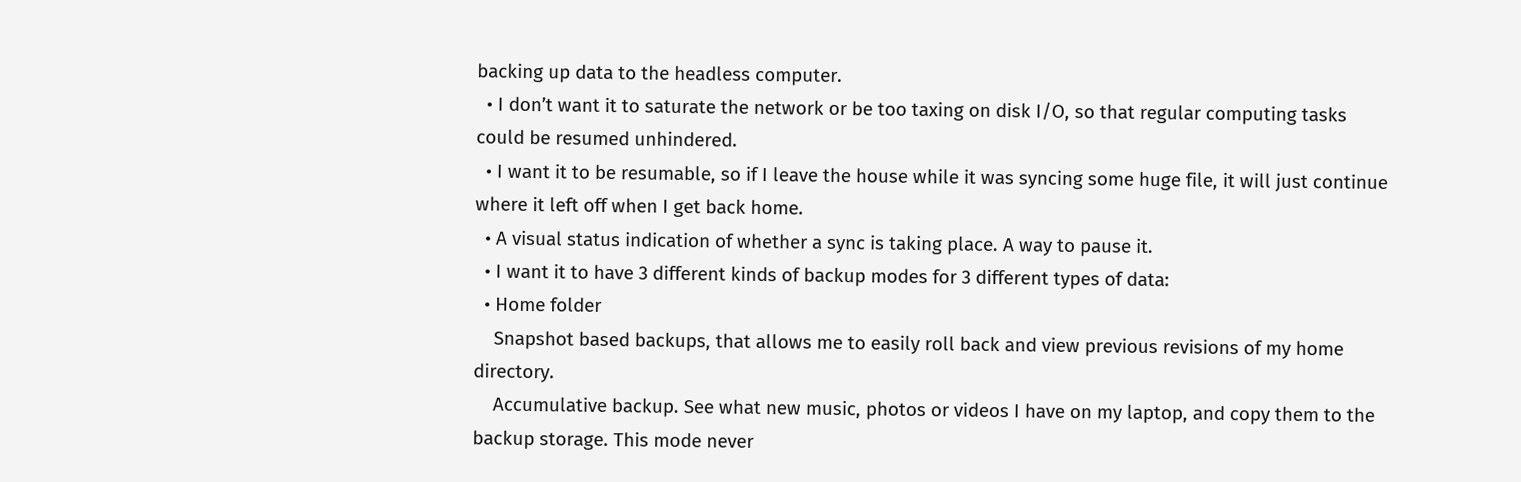backing up data to the headless computer.
  • I don’t want it to saturate the network or be too taxing on disk I/O, so that regular computing tasks could be resumed unhindered.
  • I want it to be resumable, so if I leave the house while it was syncing some huge file, it will just continue where it left off when I get back home.
  • A visual status indication of whether a sync is taking place. A way to pause it.
  • I want it to have 3 different kinds of backup modes for 3 different types of data:
  • Home folder
    Snapshot based backups, that allows me to easily roll back and view previous revisions of my home directory.
    Accumulative backup. See what new music, photos or videos I have on my laptop, and copy them to the backup storage. This mode never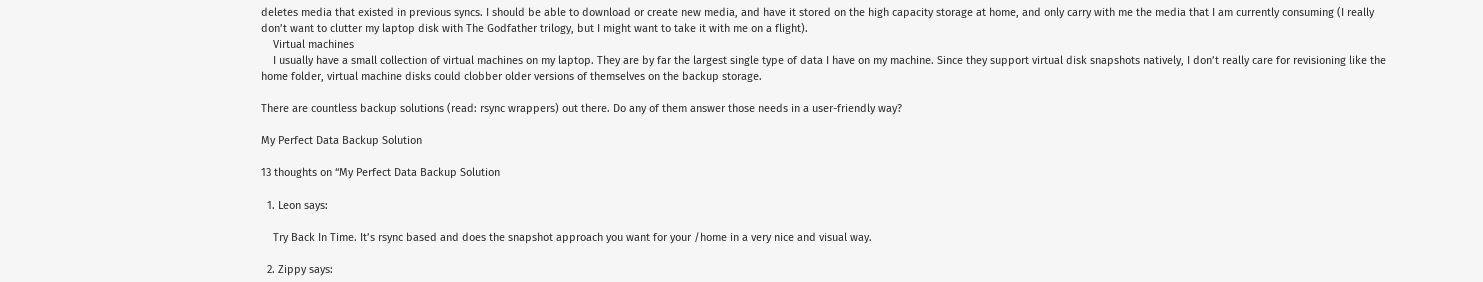deletes media that existed in previous syncs. I should be able to download or create new media, and have it stored on the high capacity storage at home, and only carry with me the media that I am currently consuming (I really don’t want to clutter my laptop disk with The Godfather trilogy, but I might want to take it with me on a flight).
    Virtual machines
    I usually have a small collection of virtual machines on my laptop. They are by far the largest single type of data I have on my machine. Since they support virtual disk snapshots natively, I don’t really care for revisioning like the home folder, virtual machine disks could clobber older versions of themselves on the backup storage.

There are countless backup solutions (read: rsync wrappers) out there. Do any of them answer those needs in a user-friendly way?

My Perfect Data Backup Solution

13 thoughts on “My Perfect Data Backup Solution

  1. Leon says:

    Try Back In Time. It’s rsync based and does the snapshot approach you want for your /home in a very nice and visual way.

  2. Zippy says: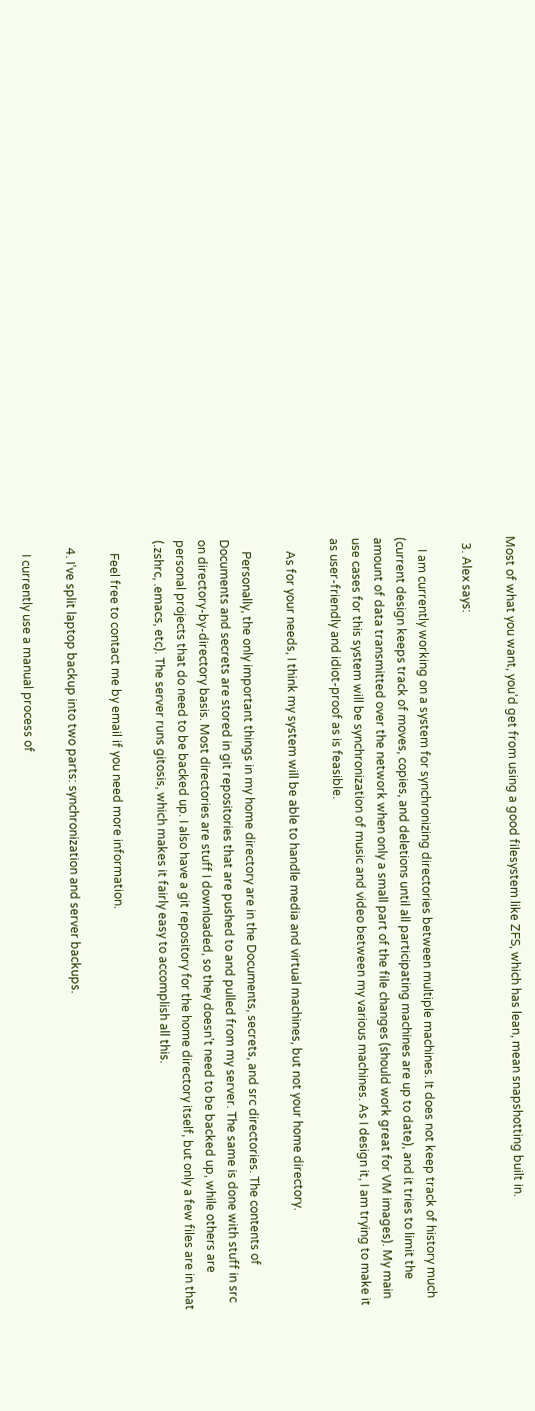Most of what you want, you’d get from using a good filesystem like ZFS, which has lean, mean snapshotting built in.

  3. Alex says:

    I am currently working on a system for synchronizing directories between multiple machines. It does not keep track of history much (current design keeps track of moves, copies, and deletions until all participating machines are up to date), and it tries to limit the amount of data transmitted over the network when only a small part of the file changes (should work great for VM images). My main use cases for this system will be synchronization of music and video between my various machines. As I design it, I am trying to make it as user-friendly and idiot-proof as is feasible.

    As for your needs, I think my system will be able to handle media and virtual machines, but not your home directory.

    Personally, the only important things in my home directory are in the Documents, secrets, and src directories. The contents of Documents and secrets are stored in git repositories that are pushed to and pulled from my server. The same is done with stuff in src on directory-by-directory basis. Most directories are stuff I downloaded, so they doesn’t need to be backed up, while others are personal projects that do need to be backed up. I also have a git repository for the home directory itself, but only a few files are in that (.zshrc, .emacs, etc). The server runs gitosis, which makes it fairly easy to accomplish all this.

    Feel free to contact me by email if you need more information.

  4. I’ve split laptop backup into two parts: synchronization and server backups.

    I currently use a manual process of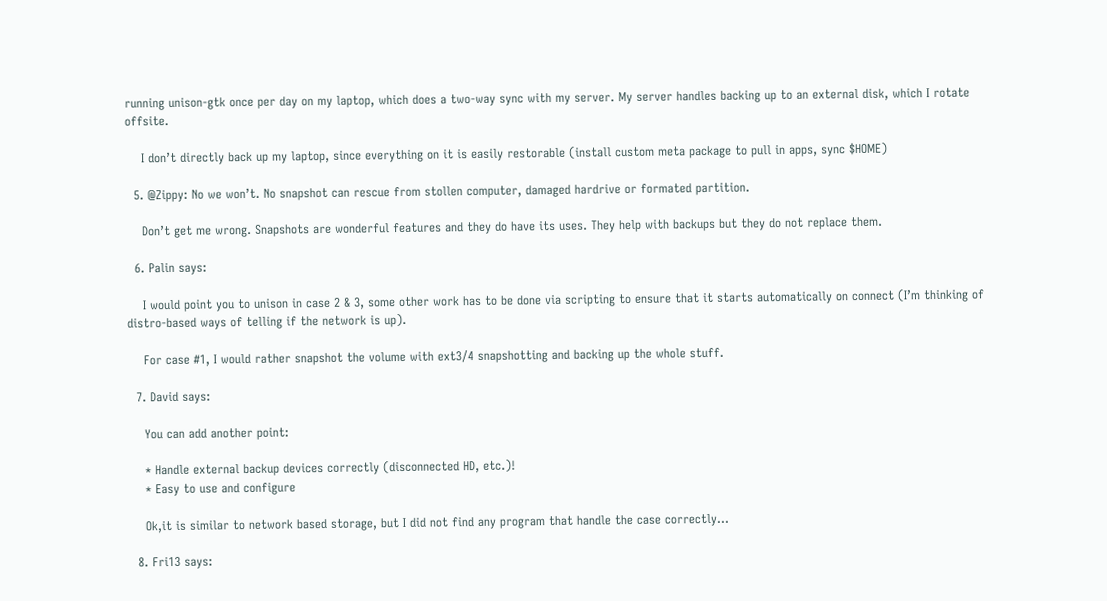running unison-gtk once per day on my laptop, which does a two-way sync with my server. My server handles backing up to an external disk, which I rotate offsite.

    I don’t directly back up my laptop, since everything on it is easily restorable (install custom meta package to pull in apps, sync $HOME)

  5. @Zippy: No we won’t. No snapshot can rescue from stollen computer, damaged hardrive or formated partition.

    Don’t get me wrong. Snapshots are wonderful features and they do have its uses. They help with backups but they do not replace them.

  6. Palin says:

    I would point you to unison in case 2 & 3, some other work has to be done via scripting to ensure that it starts automatically on connect (I’m thinking of distro-based ways of telling if the network is up).

    For case #1, I would rather snapshot the volume with ext3/4 snapshotting and backing up the whole stuff.

  7. David says:

    You can add another point:

    * Handle external backup devices correctly (disconnected HD, etc.)!
    * Easy to use and configure

    Ok,it is similar to network based storage, but I did not find any program that handle the case correctly…

  8. Fri13 says: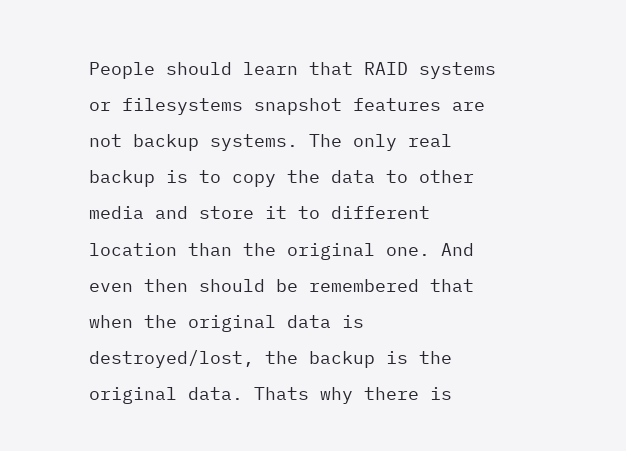People should learn that RAID systems or filesystems snapshot features are not backup systems. The only real backup is to copy the data to other media and store it to different location than the original one. And even then should be remembered that when the original data is destroyed/lost, the backup is the original data. Thats why there is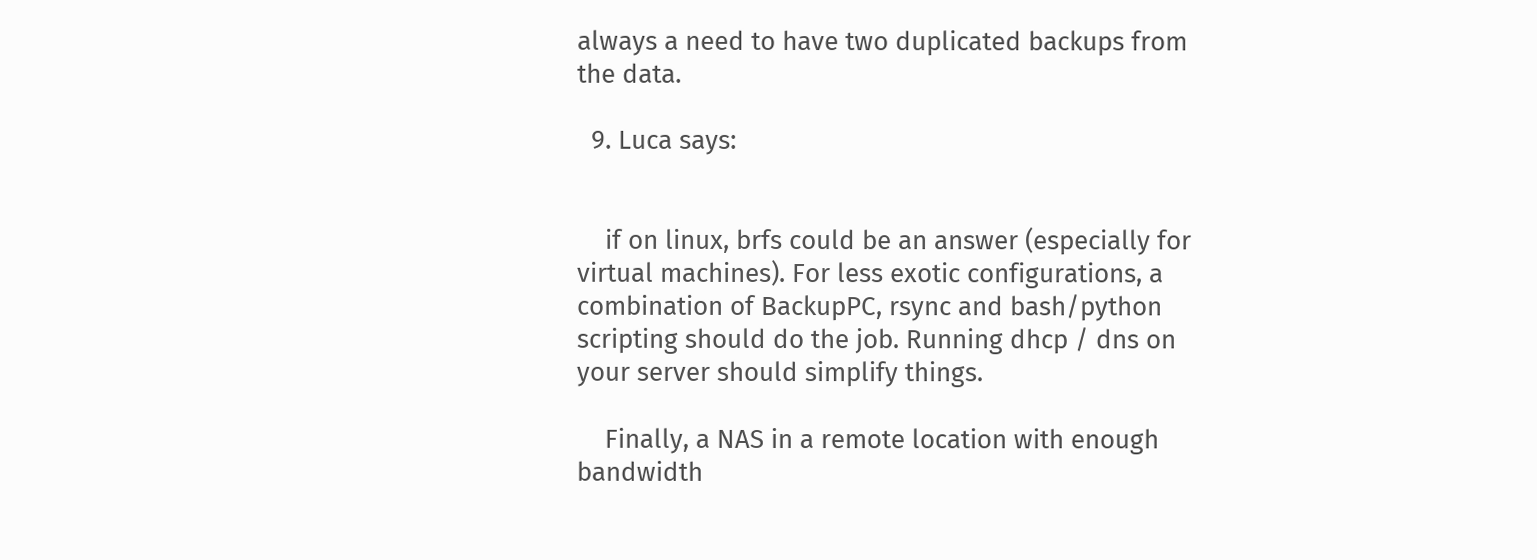always a need to have two duplicated backups from the data.

  9. Luca says:


    if on linux, brfs could be an answer (especially for virtual machines). For less exotic configurations, a combination of BackupPC, rsync and bash/python scripting should do the job. Running dhcp / dns on your server should simplify things.

    Finally, a NAS in a remote location with enough bandwidth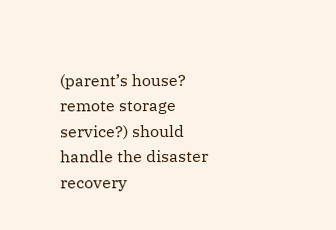(parent’s house? remote storage service?) should handle the disaster recovery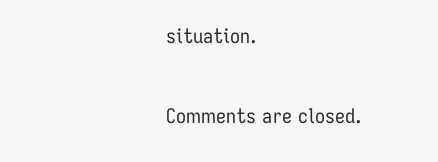situation.

Comments are closed.